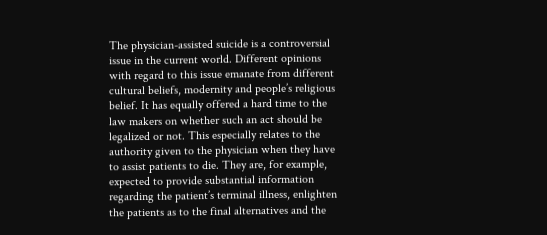The physician-assisted suicide is a controversial issue in the current world. Different opinions with regard to this issue emanate from different cultural beliefs, modernity and people’s religious belief. It has equally offered a hard time to the law makers on whether such an act should be legalized or not. This especially relates to the authority given to the physician when they have to assist patients to die. They are, for example, expected to provide substantial information regarding the patient’s terminal illness, enlighten the patients as to the final alternatives and the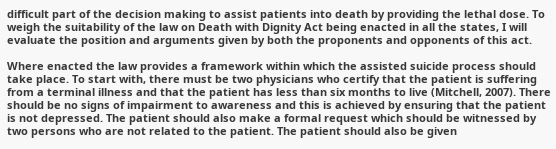difficult part of the decision making to assist patients into death by providing the lethal dose. To weigh the suitability of the law on Death with Dignity Act being enacted in all the states, I will evaluate the position and arguments given by both the proponents and opponents of this act.

Where enacted the law provides a framework within which the assisted suicide process should take place. To start with, there must be two physicians who certify that the patient is suffering from a terminal illness and that the patient has less than six months to live (Mitchell, 2007). There should be no signs of impairment to awareness and this is achieved by ensuring that the patient is not depressed. The patient should also make a formal request which should be witnessed by two persons who are not related to the patient. The patient should also be given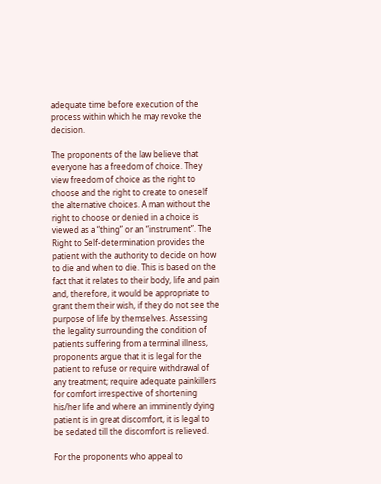adequate time before execution of the process within which he may revoke the decision.

The proponents of the law believe that everyone has a freedom of choice. They view freedom of choice as the right to choose and the right to create to oneself the alternative choices. A man without the right to choose or denied in a choice is viewed as a “thing” or an “instrument”. The Right to Self-determination provides the patient with the authority to decide on how to die and when to die. This is based on the fact that it relates to their body, life and pain and, therefore, it would be appropriate to grant them their wish, if they do not see the purpose of life by themselves. Assessing the legality surrounding the condition of patients suffering from a terminal illness, proponents argue that it is legal for the patient to refuse or require withdrawal of any treatment; require adequate painkillers for comfort irrespective of shortening his/her life and where an imminently dying patient is in great discomfort, it is legal to be sedated till the discomfort is relieved.

For the proponents who appeal to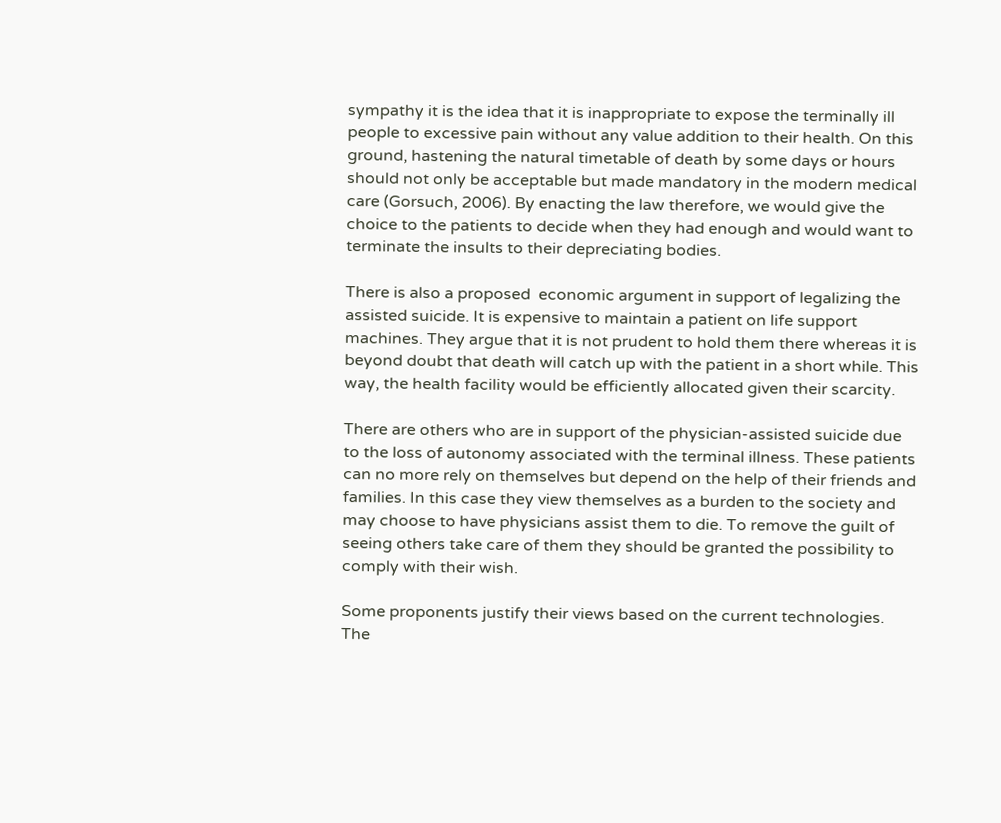sympathy it is the idea that it is inappropriate to expose the terminally ill people to excessive pain without any value addition to their health. On this ground, hastening the natural timetable of death by some days or hours should not only be acceptable but made mandatory in the modern medical care (Gorsuch, 2006). By enacting the law therefore, we would give the choice to the patients to decide when they had enough and would want to terminate the insults to their depreciating bodies.

There is also a proposed  economic argument in support of legalizing the assisted suicide. It is expensive to maintain a patient on life support machines. They argue that it is not prudent to hold them there whereas it is beyond doubt that death will catch up with the patient in a short while. This way, the health facility would be efficiently allocated given their scarcity.

There are others who are in support of the physician-assisted suicide due to the loss of autonomy associated with the terminal illness. These patients can no more rely on themselves but depend on the help of their friends and families. In this case they view themselves as a burden to the society and may choose to have physicians assist them to die. To remove the guilt of seeing others take care of them they should be granted the possibility to comply with their wish.

Some proponents justify their views based on the current technologies. The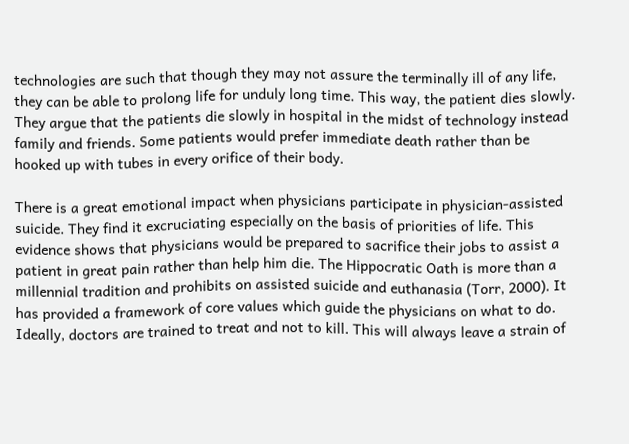technologies are such that though they may not assure the terminally ill of any life, they can be able to prolong life for unduly long time. This way, the patient dies slowly. They argue that the patients die slowly in hospital in the midst of technology instead family and friends. Some patients would prefer immediate death rather than be hooked up with tubes in every orifice of their body.

There is a great emotional impact when physicians participate in physician-assisted suicide. They find it excruciating especially on the basis of priorities of life. This evidence shows that physicians would be prepared to sacrifice their jobs to assist a patient in great pain rather than help him die. The Hippocratic Oath is more than a millennial tradition and prohibits on assisted suicide and euthanasia (Torr, 2000). It has provided a framework of core values which guide the physicians on what to do. Ideally, doctors are trained to treat and not to kill. This will always leave a strain of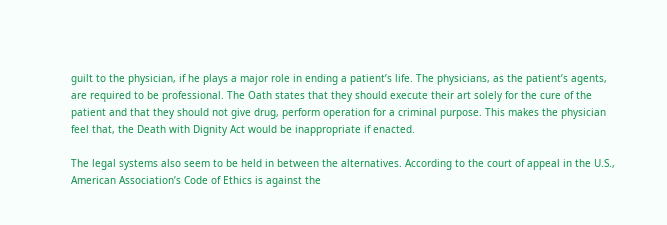guilt to the physician, if he plays a major role in ending a patient’s life. The physicians, as the patient’s agents, are required to be professional. The Oath states that they should execute their art solely for the cure of the patient and that they should not give drug, perform operation for a criminal purpose. This makes the physician feel that, the Death with Dignity Act would be inappropriate if enacted.

The legal systems also seem to be held in between the alternatives. According to the court of appeal in the U.S., American Association’s Code of Ethics is against the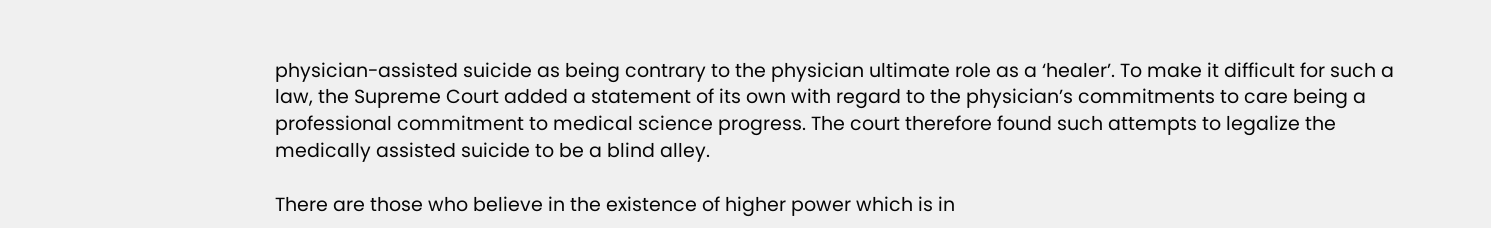physician-assisted suicide as being contrary to the physician ultimate role as a ‘healer’. To make it difficult for such a law, the Supreme Court added a statement of its own with regard to the physician’s commitments to care being a professional commitment to medical science progress. The court therefore found such attempts to legalize the medically assisted suicide to be a blind alley.

There are those who believe in the existence of higher power which is in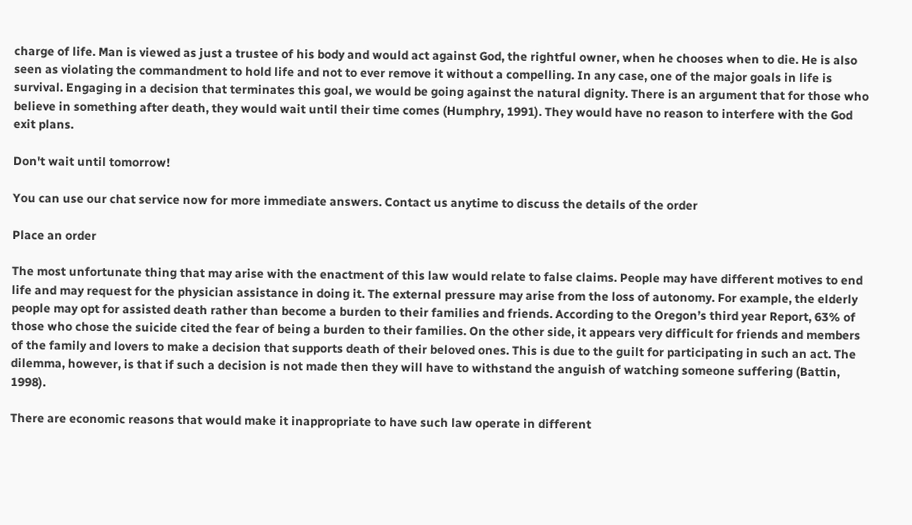charge of life. Man is viewed as just a trustee of his body and would act against God, the rightful owner, when he chooses when to die. He is also seen as violating the commandment to hold life and not to ever remove it without a compelling. In any case, one of the major goals in life is survival. Engaging in a decision that terminates this goal, we would be going against the natural dignity. There is an argument that for those who believe in something after death, they would wait until their time comes (Humphry, 1991). They would have no reason to interfere with the God exit plans.

Don't wait until tomorrow!

You can use our chat service now for more immediate answers. Contact us anytime to discuss the details of the order

Place an order

The most unfortunate thing that may arise with the enactment of this law would relate to false claims. People may have different motives to end life and may request for the physician assistance in doing it. The external pressure may arise from the loss of autonomy. For example, the elderly people may opt for assisted death rather than become a burden to their families and friends. According to the Oregon’s third year Report, 63% of those who chose the suicide cited the fear of being a burden to their families. On the other side, it appears very difficult for friends and members of the family and lovers to make a decision that supports death of their beloved ones. This is due to the guilt for participating in such an act. The dilemma, however, is that if such a decision is not made then they will have to withstand the anguish of watching someone suffering (Battin, 1998).

There are economic reasons that would make it inappropriate to have such law operate in different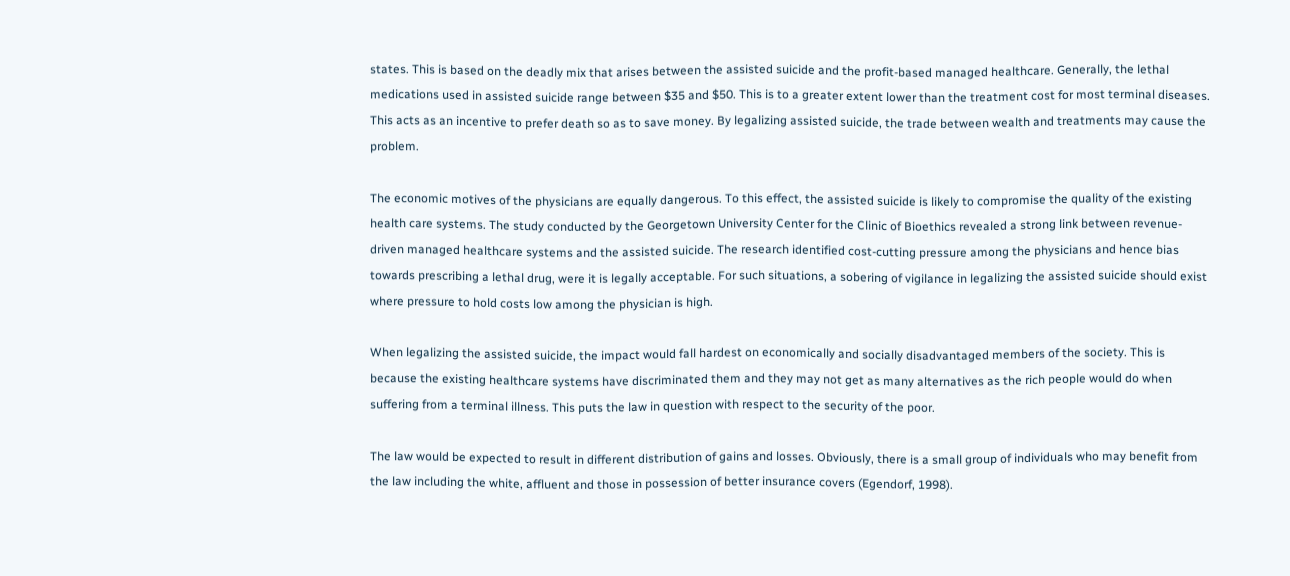states. This is based on the deadly mix that arises between the assisted suicide and the profit-based managed healthcare. Generally, the lethal medications used in assisted suicide range between $35 and $50. This is to a greater extent lower than the treatment cost for most terminal diseases. This acts as an incentive to prefer death so as to save money. By legalizing assisted suicide, the trade between wealth and treatments may cause the problem.

The economic motives of the physicians are equally dangerous. To this effect, the assisted suicide is likely to compromise the quality of the existing health care systems. The study conducted by the Georgetown University Center for the Clinic of Bioethics revealed a strong link between revenue-driven managed healthcare systems and the assisted suicide. The research identified cost-cutting pressure among the physicians and hence bias towards prescribing a lethal drug, were it is legally acceptable. For such situations, a sobering of vigilance in legalizing the assisted suicide should exist where pressure to hold costs low among the physician is high.

When legalizing the assisted suicide, the impact would fall hardest on economically and socially disadvantaged members of the society. This is because the existing healthcare systems have discriminated them and they may not get as many alternatives as the rich people would do when suffering from a terminal illness. This puts the law in question with respect to the security of the poor.

The law would be expected to result in different distribution of gains and losses. Obviously, there is a small group of individuals who may benefit from the law including the white, affluent and those in possession of better insurance covers (Egendorf, 1998).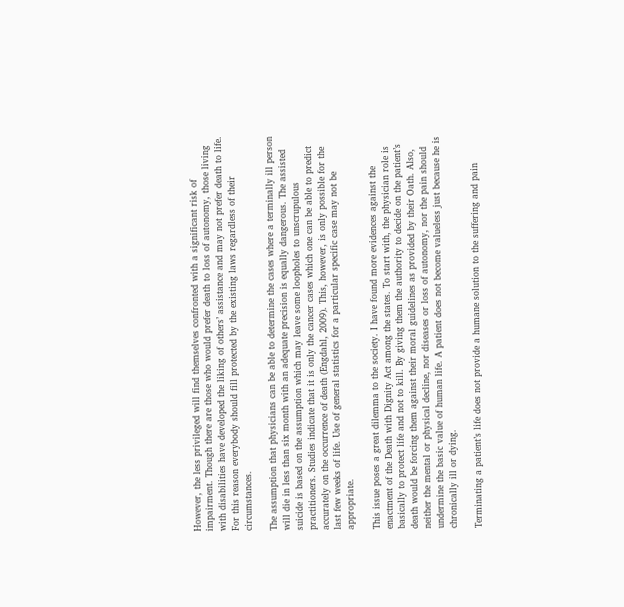However, the less privileged will find themselves confronted with a significant risk of impairment. Though there are those who would prefer death to loss of autonomy, those living with disabilities have developed the liking of others’ assistance and may not prefer death to life. For this reason everybody should fill protected by the existing laws regardless of their circumstances.

The assumption that physicians can be able to determine the cases where a terminally ill person will die in less than six month with an adequate precision is equally dangerous. The assisted suicide is based on the assumption which may leave some loopholes to unscrupulous practitioners. Studies indicate that it is only the cancer cases which one can be able to predict accurately on the occurrence of death (Engdahl, 2009). This, however, is only possible for the last few weeks of life. Use of general statistics for a particular specific case may not be appropriate.

This issue poses a great dilemma to the society. I have found more evidences against the enactment of the Death with Dignity Act among the states. To start with, the physician role is basically to protect life and not to kill. By giving them the authority to decide on the patient’s death would be forcing them against their moral guidelines as provided by their Oath. Also, neither the mental or physical decline, nor diseases or loss of autonomy, nor the pain should undermine the basic value of human life. A patient does not become valueless just because he is chronically ill or dying.

Terminating a patient’s life does not provide a humane solution to the suffering and pain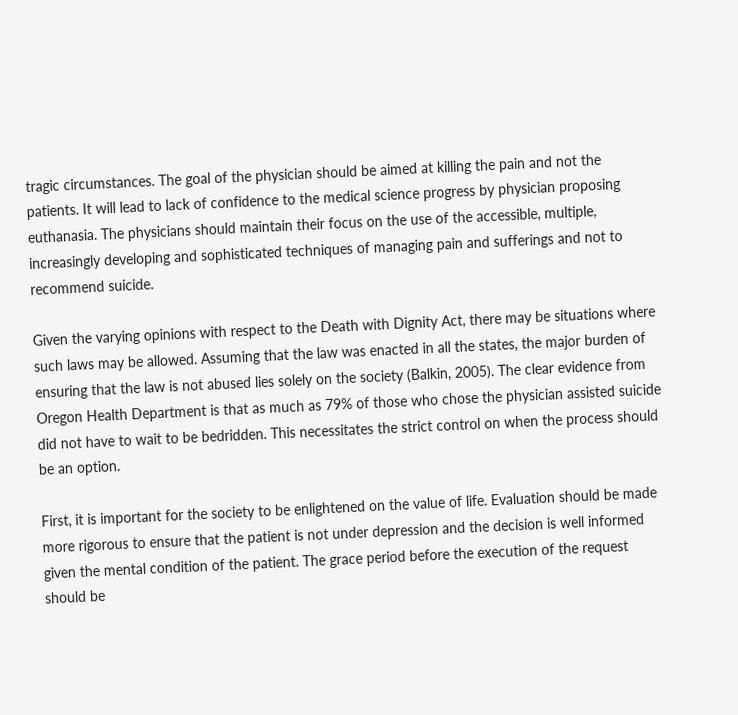tragic circumstances. The goal of the physician should be aimed at killing the pain and not the patients. It will lead to lack of confidence to the medical science progress by physician proposing euthanasia. The physicians should maintain their focus on the use of the accessible, multiple, increasingly developing and sophisticated techniques of managing pain and sufferings and not to recommend suicide.

Given the varying opinions with respect to the Death with Dignity Act, there may be situations where such laws may be allowed. Assuming that the law was enacted in all the states, the major burden of ensuring that the law is not abused lies solely on the society (Balkin, 2005). The clear evidence from Oregon Health Department is that as much as 79% of those who chose the physician assisted suicide did not have to wait to be bedridden. This necessitates the strict control on when the process should be an option.

First, it is important for the society to be enlightened on the value of life. Evaluation should be made more rigorous to ensure that the patient is not under depression and the decision is well informed given the mental condition of the patient. The grace period before the execution of the request should be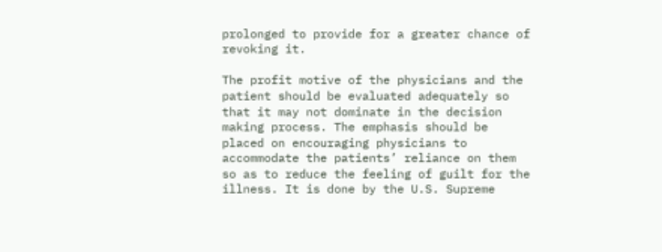prolonged to provide for a greater chance of revoking it.

The profit motive of the physicians and the patient should be evaluated adequately so that it may not dominate in the decision making process. The emphasis should be placed on encouraging physicians to accommodate the patients’ reliance on them so as to reduce the feeling of guilt for the illness. It is done by the U.S. Supreme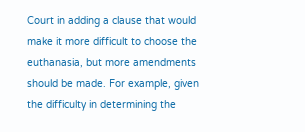Court in adding a clause that would make it more difficult to choose the euthanasia, but more amendments should be made. For example, given the difficulty in determining the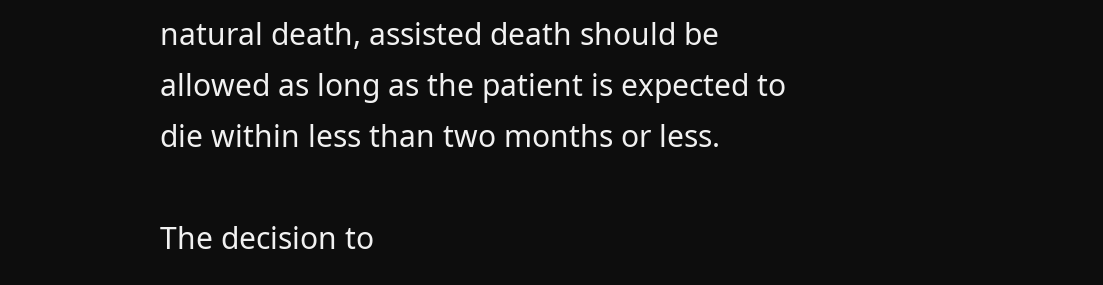natural death, assisted death should be allowed as long as the patient is expected to die within less than two months or less.

The decision to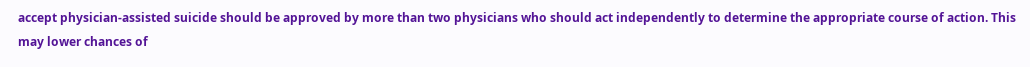accept physician-assisted suicide should be approved by more than two physicians who should act independently to determine the appropriate course of action. This may lower chances of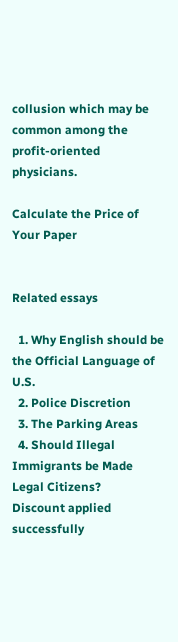collusion which may be common among the profit-oriented physicians.

Calculate the Price of Your Paper


Related essays

  1. Why English should be the Official Language of U.S.
  2. Police Discretion
  3. The Parking Areas
  4. Should Illegal Immigrants be Made Legal Citizens?
Discount applied successfully